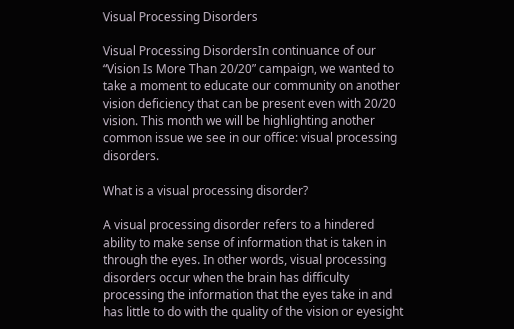Visual Processing Disorders

Visual Processing DisordersIn continuance of our “Vision Is More Than 20/20” campaign, we wanted to take a moment to educate our community on another vision deficiency that can be present even with 20/20 vision. This month we will be highlighting another common issue we see in our office: visual processing disorders.

What is a visual processing disorder?

A visual processing disorder refers to a hindered ability to make sense of information that is taken in through the eyes. In other words, visual processing disorders occur when the brain has difficulty processing the information that the eyes take in and has little to do with the quality of the vision or eyesight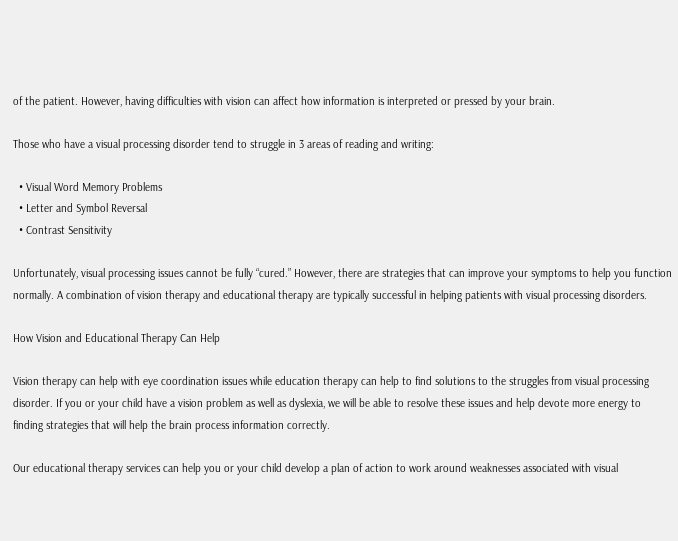of the patient. However, having difficulties with vision can affect how information is interpreted or pressed by your brain.

Those who have a visual processing disorder tend to struggle in 3 areas of reading and writing:

  • Visual Word Memory Problems
  • Letter and Symbol Reversal
  • Contrast Sensitivity

Unfortunately, visual processing issues cannot be fully “cured.” However, there are strategies that can improve your symptoms to help you function normally. A combination of vision therapy and educational therapy are typically successful in helping patients with visual processing disorders.

How Vision and Educational Therapy Can Help

Vision therapy can help with eye coordination issues while education therapy can help to find solutions to the struggles from visual processing disorder. If you or your child have a vision problem as well as dyslexia, we will be able to resolve these issues and help devote more energy to finding strategies that will help the brain process information correctly.

Our educational therapy services can help you or your child develop a plan of action to work around weaknesses associated with visual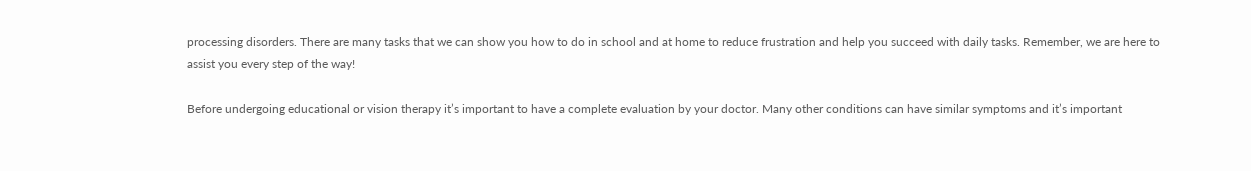processing disorders. There are many tasks that we can show you how to do in school and at home to reduce frustration and help you succeed with daily tasks. Remember, we are here to assist you every step of the way!

Before undergoing educational or vision therapy it’s important to have a complete evaluation by your doctor. Many other conditions can have similar symptoms and it’s important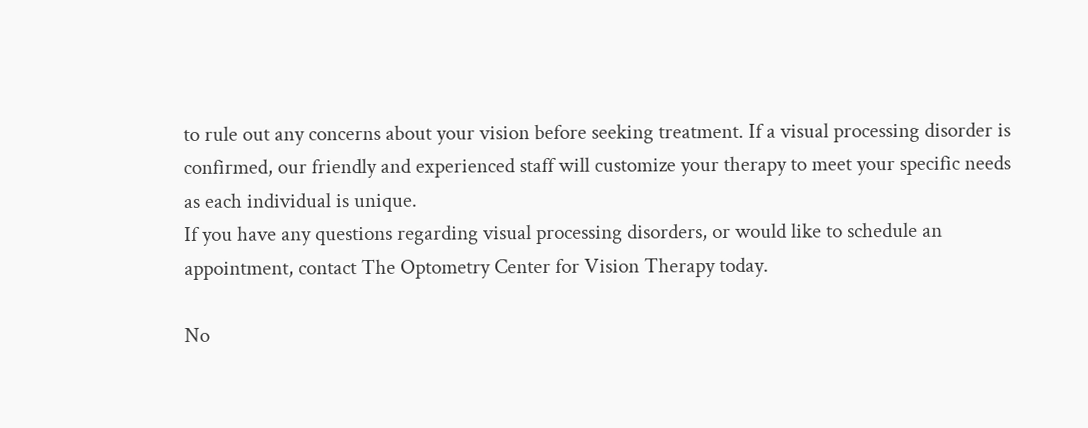to rule out any concerns about your vision before seeking treatment. If a visual processing disorder is confirmed, our friendly and experienced staff will customize your therapy to meet your specific needs as each individual is unique.
If you have any questions regarding visual processing disorders, or would like to schedule an appointment, contact The Optometry Center for Vision Therapy today.

No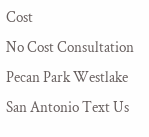Cost
No Cost Consultation Pecan Park Westlake San Antonio Text Us